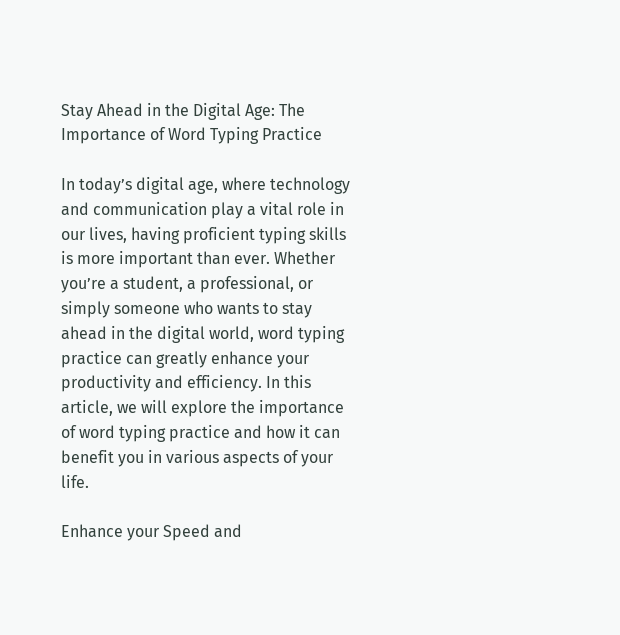Stay Ahead in the Digital Age: The Importance of Word Typing Practice

In today’s digital age, where technology and communication play a vital role in our lives, having proficient typing skills is more important than ever. Whether you’re a student, a professional, or simply someone who wants to stay ahead in the digital world, word typing practice can greatly enhance your productivity and efficiency. In this article, we will explore the importance of word typing practice and how it can benefit you in various aspects of your life.

Enhance your Speed and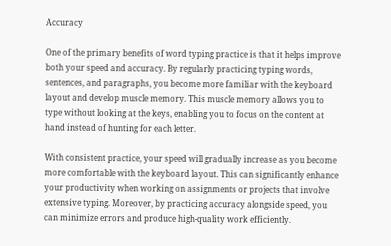Accuracy

One of the primary benefits of word typing practice is that it helps improve both your speed and accuracy. By regularly practicing typing words, sentences, and paragraphs, you become more familiar with the keyboard layout and develop muscle memory. This muscle memory allows you to type without looking at the keys, enabling you to focus on the content at hand instead of hunting for each letter.

With consistent practice, your speed will gradually increase as you become more comfortable with the keyboard layout. This can significantly enhance your productivity when working on assignments or projects that involve extensive typing. Moreover, by practicing accuracy alongside speed, you can minimize errors and produce high-quality work efficiently.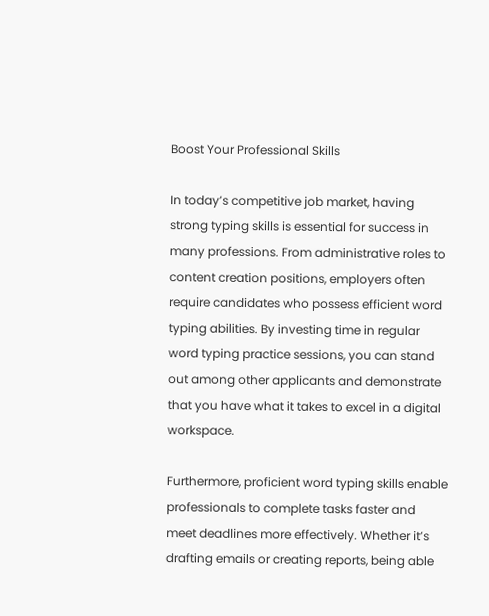Boost Your Professional Skills

In today’s competitive job market, having strong typing skills is essential for success in many professions. From administrative roles to content creation positions, employers often require candidates who possess efficient word typing abilities. By investing time in regular word typing practice sessions, you can stand out among other applicants and demonstrate that you have what it takes to excel in a digital workspace.

Furthermore, proficient word typing skills enable professionals to complete tasks faster and meet deadlines more effectively. Whether it’s drafting emails or creating reports, being able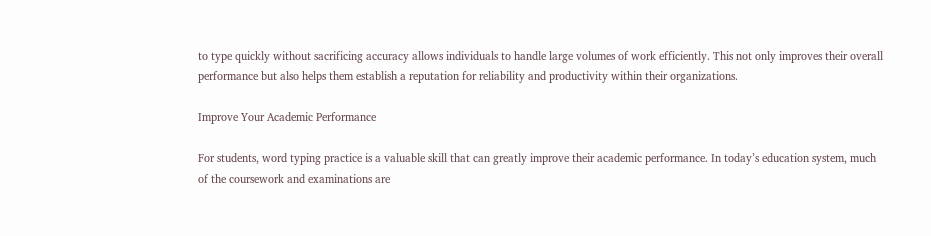to type quickly without sacrificing accuracy allows individuals to handle large volumes of work efficiently. This not only improves their overall performance but also helps them establish a reputation for reliability and productivity within their organizations.

Improve Your Academic Performance

For students, word typing practice is a valuable skill that can greatly improve their academic performance. In today’s education system, much of the coursework and examinations are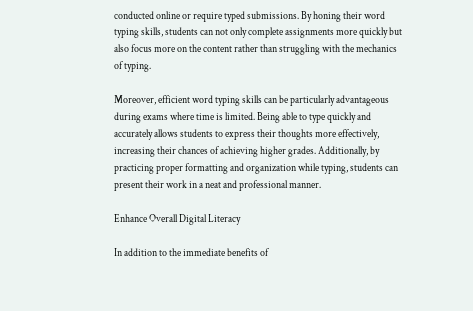conducted online or require typed submissions. By honing their word typing skills, students can not only complete assignments more quickly but also focus more on the content rather than struggling with the mechanics of typing.

Moreover, efficient word typing skills can be particularly advantageous during exams where time is limited. Being able to type quickly and accurately allows students to express their thoughts more effectively, increasing their chances of achieving higher grades. Additionally, by practicing proper formatting and organization while typing, students can present their work in a neat and professional manner.

Enhance Overall Digital Literacy

In addition to the immediate benefits of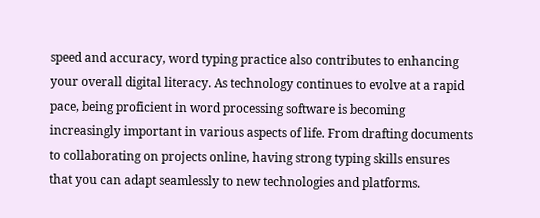speed and accuracy, word typing practice also contributes to enhancing your overall digital literacy. As technology continues to evolve at a rapid pace, being proficient in word processing software is becoming increasingly important in various aspects of life. From drafting documents to collaborating on projects online, having strong typing skills ensures that you can adapt seamlessly to new technologies and platforms.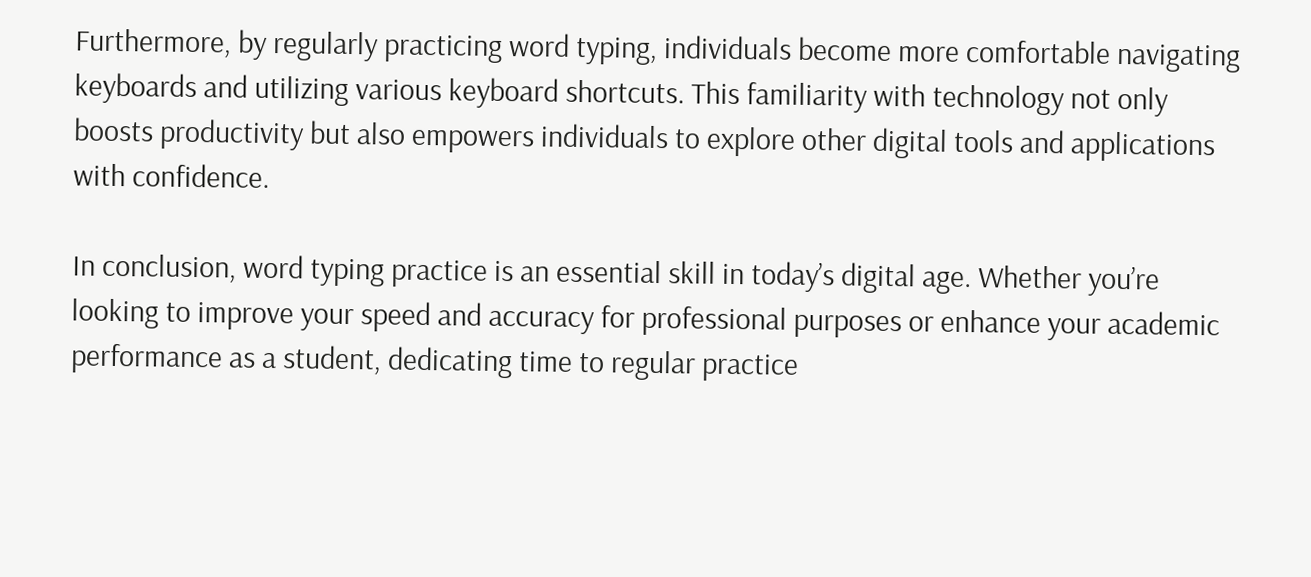Furthermore, by regularly practicing word typing, individuals become more comfortable navigating keyboards and utilizing various keyboard shortcuts. This familiarity with technology not only boosts productivity but also empowers individuals to explore other digital tools and applications with confidence.

In conclusion, word typing practice is an essential skill in today’s digital age. Whether you’re looking to improve your speed and accuracy for professional purposes or enhance your academic performance as a student, dedicating time to regular practice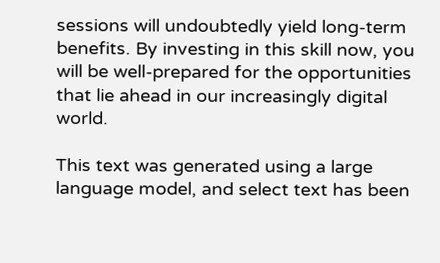sessions will undoubtedly yield long-term benefits. By investing in this skill now, you will be well-prepared for the opportunities that lie ahead in our increasingly digital world.

This text was generated using a large language model, and select text has been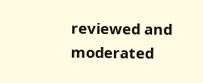reviewed and moderated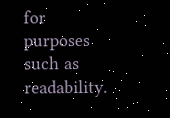for purposes such as readability.